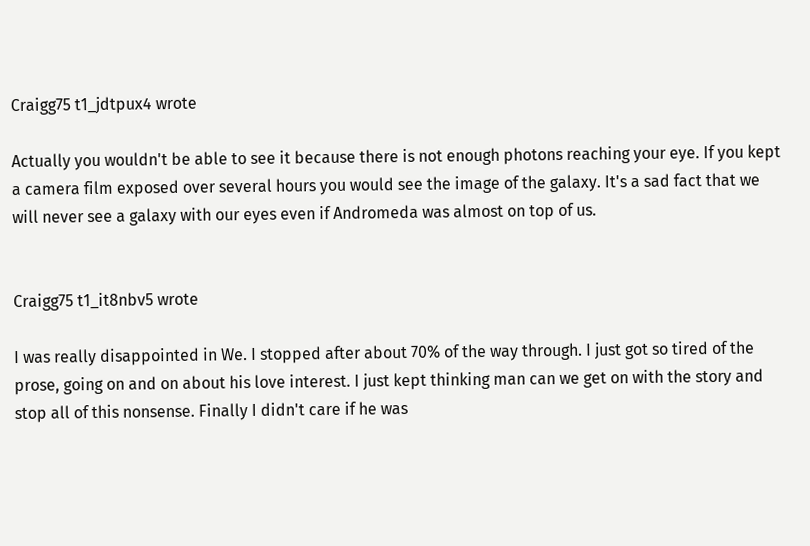Craigg75 t1_jdtpux4 wrote

Actually you wouldn't be able to see it because there is not enough photons reaching your eye. If you kept a camera film exposed over several hours you would see the image of the galaxy. It's a sad fact that we will never see a galaxy with our eyes even if Andromeda was almost on top of us.


Craigg75 t1_it8nbv5 wrote

I was really disappointed in We. I stopped after about 70% of the way through. I just got so tired of the prose, going on and on about his love interest. I just kept thinking man can we get on with the story and stop all of this nonsense. Finally I didn't care if he was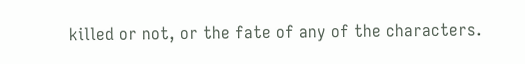killed or not, or the fate of any of the characters.